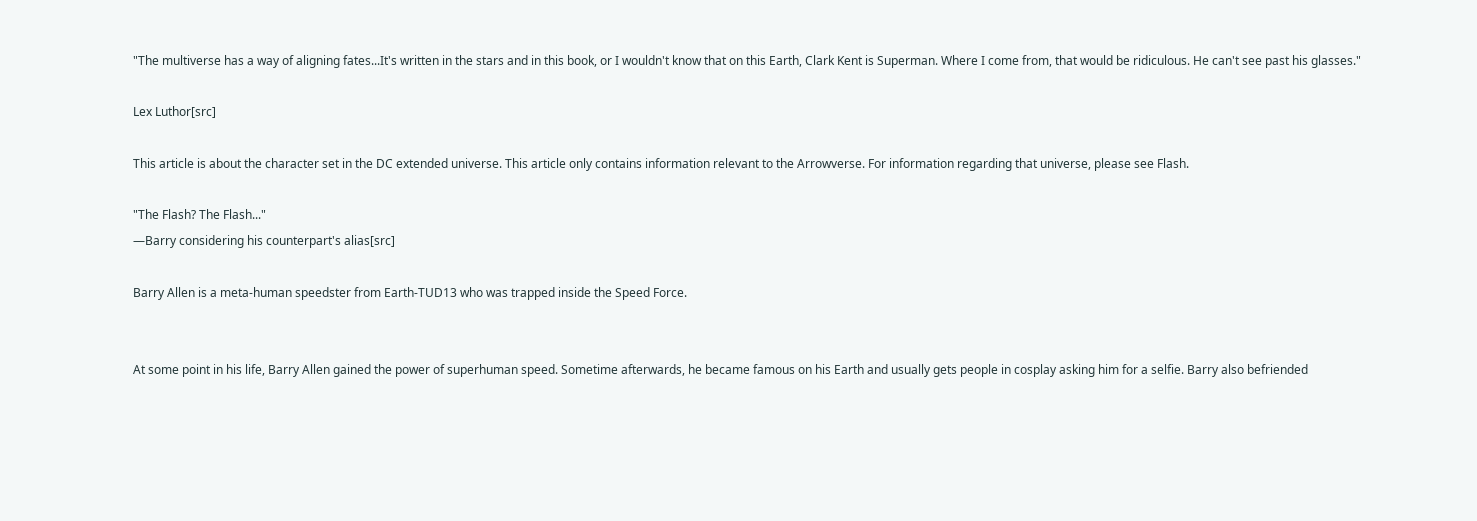"The multiverse has a way of aligning fates...It's written in the stars and in this book, or I wouldn't know that on this Earth, Clark Kent is Superman. Where I come from, that would be ridiculous. He can't see past his glasses."

Lex Luthor[src]

This article is about the character set in the DC extended universe. This article only contains information relevant to the Arrowverse. For information regarding that universe, please see Flash.

"The Flash? The Flash..."
—Barry considering his counterpart's alias[src]

Barry Allen is a meta-human speedster from Earth-TUD13 who was trapped inside the Speed Force.


At some point in his life, Barry Allen gained the power of superhuman speed. Sometime afterwards, he became famous on his Earth and usually gets people in cosplay asking him for a selfie. Barry also befriended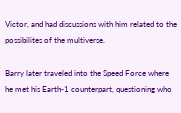Victor, and had discussions with him related to the possibilites of the multiverse.

Barry later traveled into the Speed Force where he met his Earth-1 counterpart, questioning who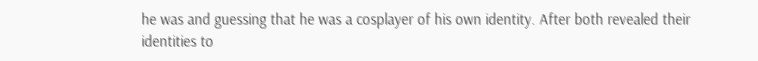he was and guessing that he was a cosplayer of his own identity. After both revealed their identities to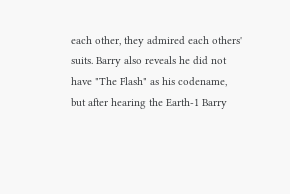each other, they admired each others' suits. Barry also reveals he did not have "The Flash" as his codename, but after hearing the Earth-1 Barry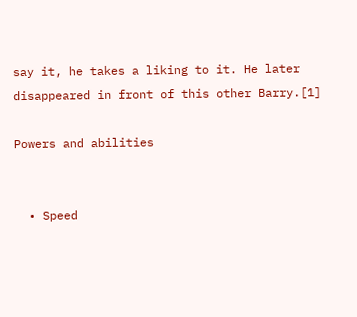say it, he takes a liking to it. He later disappeared in front of this other Barry.[1]

Powers and abilities


  • Speed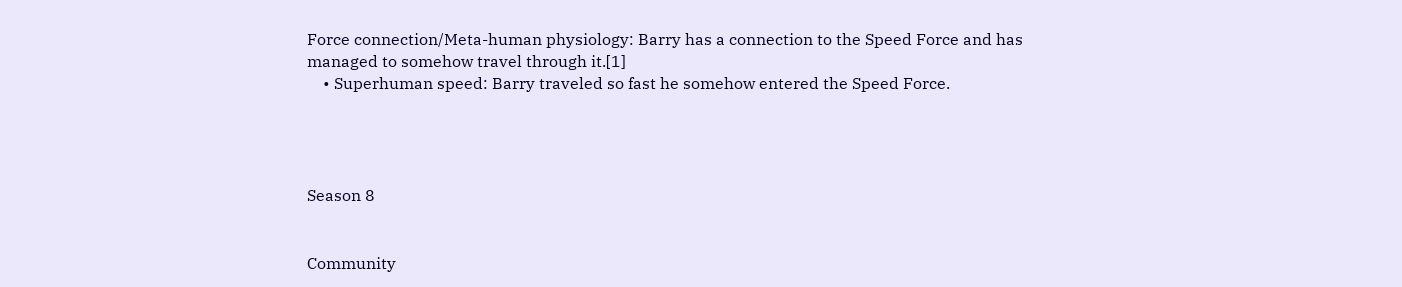Force connection/Meta-human physiology: Barry has a connection to the Speed Force and has managed to somehow travel through it.[1]
    • Superhuman speed: Barry traveled so fast he somehow entered the Speed Force.




Season 8


Community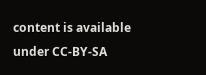content is available under CC-BY-SA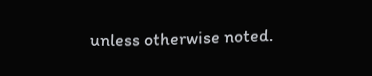unless otherwise noted.